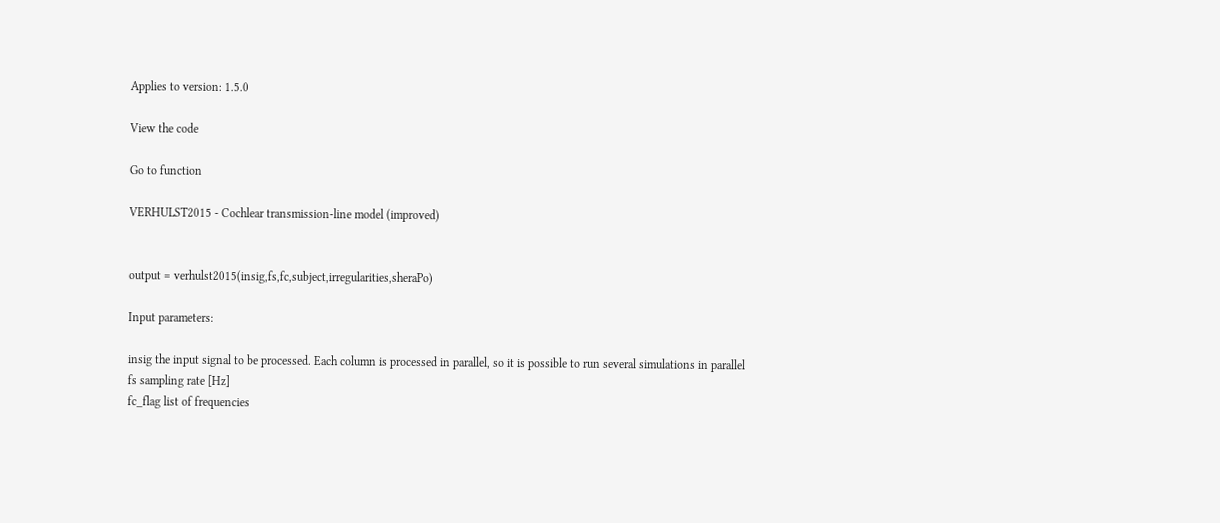Applies to version: 1.5.0

View the code

Go to function

VERHULST2015 - Cochlear transmission-line model (improved)


output = verhulst2015(insig,fs,fc,subject,irregularities,sheraPo)

Input parameters:

insig the input signal to be processed. Each column is processed in parallel, so it is possible to run several simulations in parallel
fs sampling rate [Hz]
fc_flag list of frequencies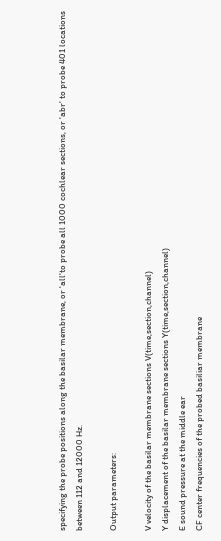specifying the probe positions along the basilar membrane, or 'all'to probe all 1000 cochlear sections, or 'abr' to probe 401 locations between 112 and 12000 Hz.

Output parameters:

V velocity of the basilar membrane sections V(time,section,channel)
Y displacement of the basilar membrane sections Y(time,section,channel)
E sound pressure at the middle ear
CF center frequencies of the probed basiliar membrane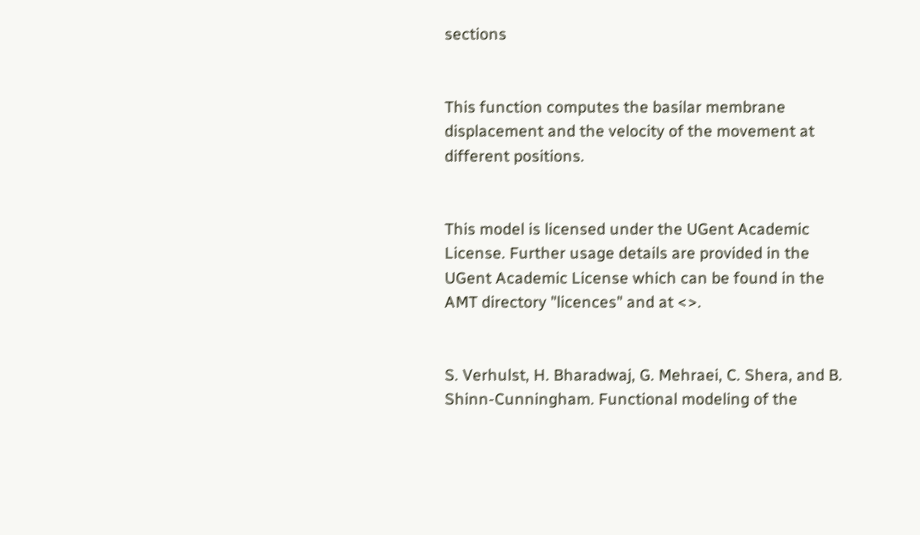sections


This function computes the basilar membrane displacement and the velocity of the movement at different positions.


This model is licensed under the UGent Academic License. Further usage details are provided in the UGent Academic License which can be found in the AMT directory "licences" and at <>.


S. Verhulst, H. Bharadwaj, G. Mehraei, C. Shera, and B. Shinn-Cunningham. Functional modeling of the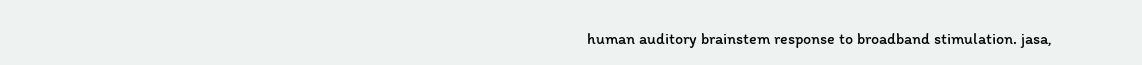human auditory brainstem response to broadband stimulation. jasa,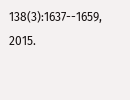138(3):1637--1659, 2015.